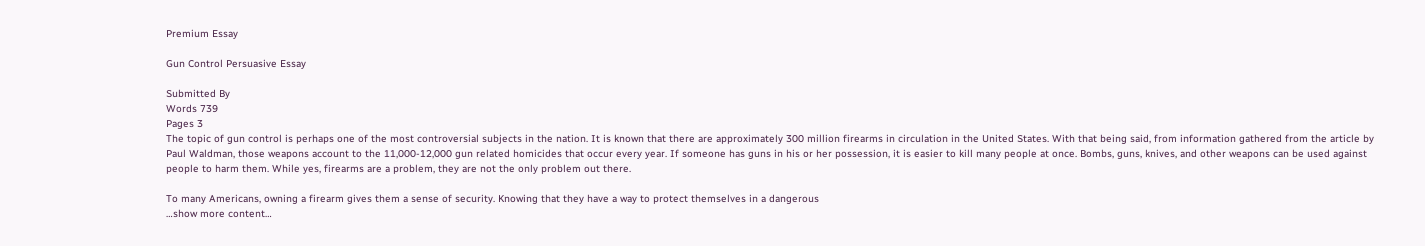Premium Essay

Gun Control Persuasive Essay

Submitted By
Words 739
Pages 3
The topic of gun control is perhaps one of the most controversial subjects in the nation. It is known that there are approximately 300 million firearms in circulation in the United States. With that being said, from information gathered from the article by Paul Waldman, those weapons account to the 11,000-12,000 gun related homicides that occur every year. If someone has guns in his or her possession, it is easier to kill many people at once. Bombs, guns, knives, and other weapons can be used against people to harm them. While yes, firearms are a problem, they are not the only problem out there.

To many Americans, owning a firearm gives them a sense of security. Knowing that they have a way to protect themselves in a dangerous
…show more content…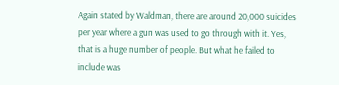Again stated by Waldman, there are around 20,000 suicides per year where a gun was used to go through with it. Yes, that is a huge number of people. But what he failed to include was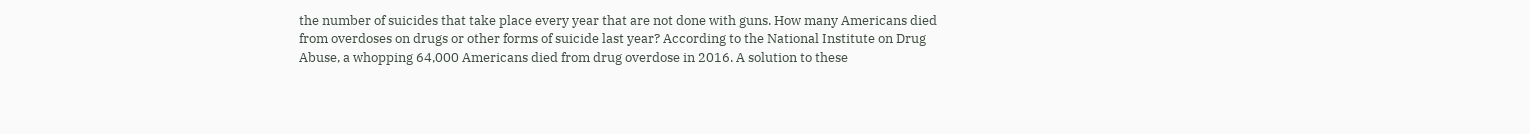the number of suicides that take place every year that are not done with guns. How many Americans died from overdoses on drugs or other forms of suicide last year? According to the National Institute on Drug Abuse, a whopping 64,000 Americans died from drug overdose in 2016. A solution to these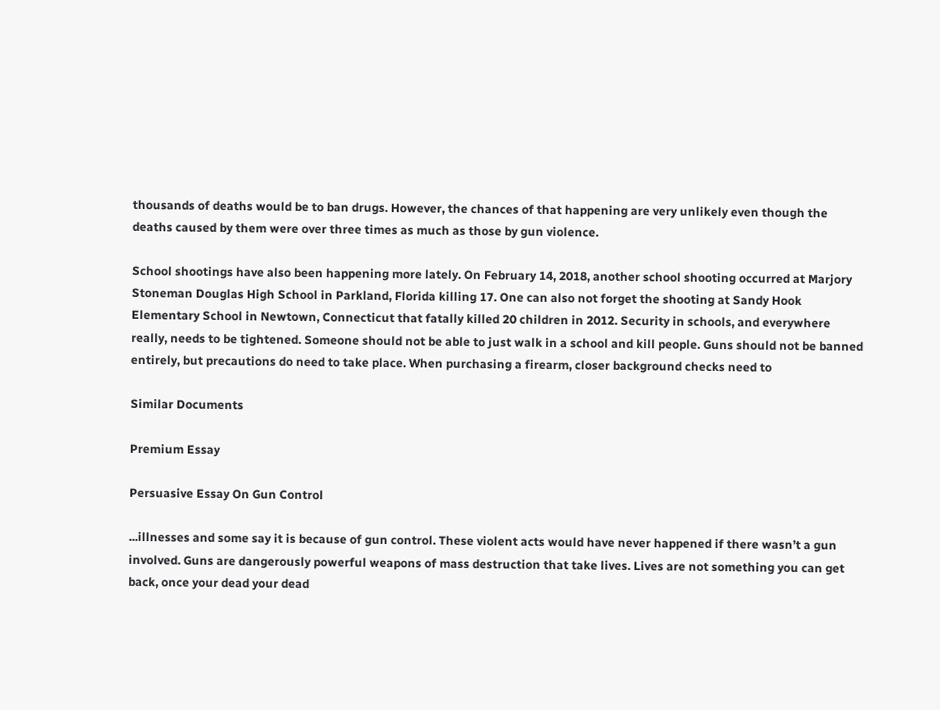thousands of deaths would be to ban drugs. However, the chances of that happening are very unlikely even though the deaths caused by them were over three times as much as those by gun violence.

School shootings have also been happening more lately. On February 14, 2018, another school shooting occurred at Marjory Stoneman Douglas High School in Parkland, Florida killing 17. One can also not forget the shooting at Sandy Hook Elementary School in Newtown, Connecticut that fatally killed 20 children in 2012. Security in schools, and everywhere really, needs to be tightened. Someone should not be able to just walk in a school and kill people. Guns should not be banned entirely, but precautions do need to take place. When purchasing a firearm, closer background checks need to

Similar Documents

Premium Essay

Persuasive Essay On Gun Control

...illnesses and some say it is because of gun control. These violent acts would have never happened if there wasn’t a gun involved. Guns are dangerously powerful weapons of mass destruction that take lives. Lives are not something you can get back, once your dead your dead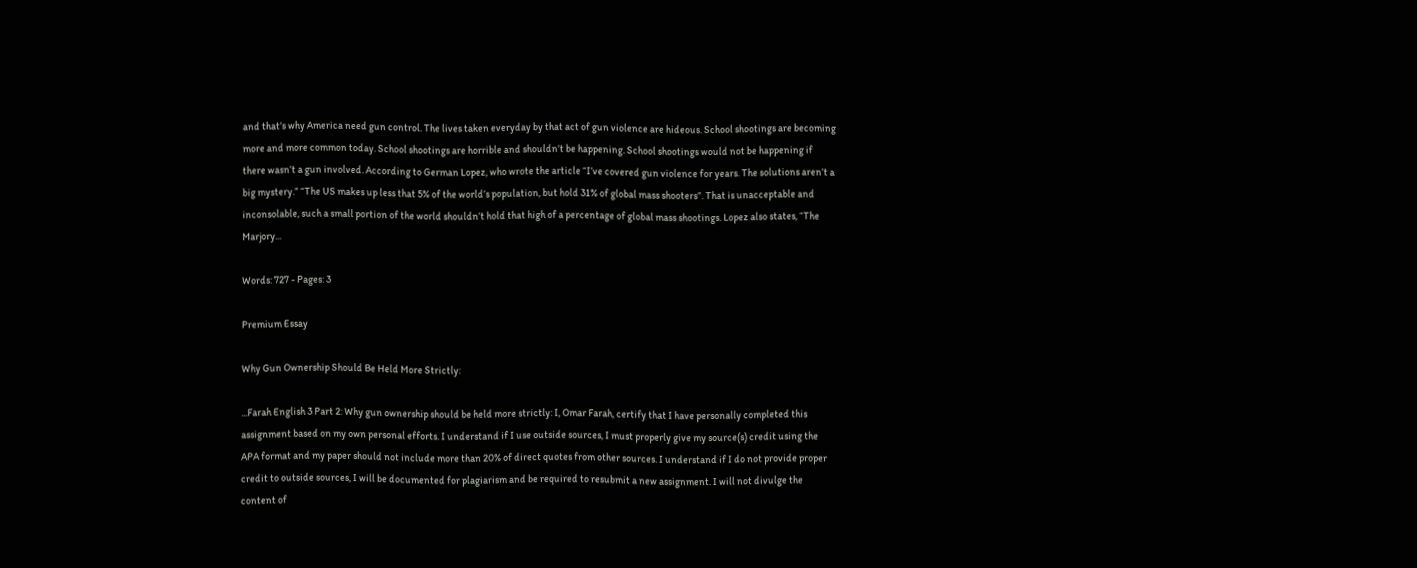and that’s why America need gun control. The lives taken everyday by that act of gun violence are hideous. School shootings are becoming more and more common today. School shootings are horrible and shouldn’t be happening. School shootings would not be happening if there wasn’t a gun involved. According to German Lopez, who wrote the article “I’ve covered gun violence for years. The solutions aren’t a big mystery.” “The US makes up less that 5% of the world’s population, but hold 31% of global mass shooters”. That is unacceptable and inconsolable, such a small portion of the world shouldn’t hold that high of a percentage of global mass shootings. Lopez also states, “The Marjory...

Words: 727 - Pages: 3

Premium Essay

Why Gun Ownership Should Be Held More Strictly:

...Farah English 3 Part 2: Why gun ownership should be held more strictly: I, Omar Farah, certify that I have personally completed this assignment based on my own personal efforts. I understand if I use outside sources, I must properly give my source(s) credit using the APA format and my paper should not include more than 20% of direct quotes from other sources. I understand if I do not provide proper credit to outside sources, I will be documented for plagiarism and be required to resubmit a new assignment. I will not divulge the content of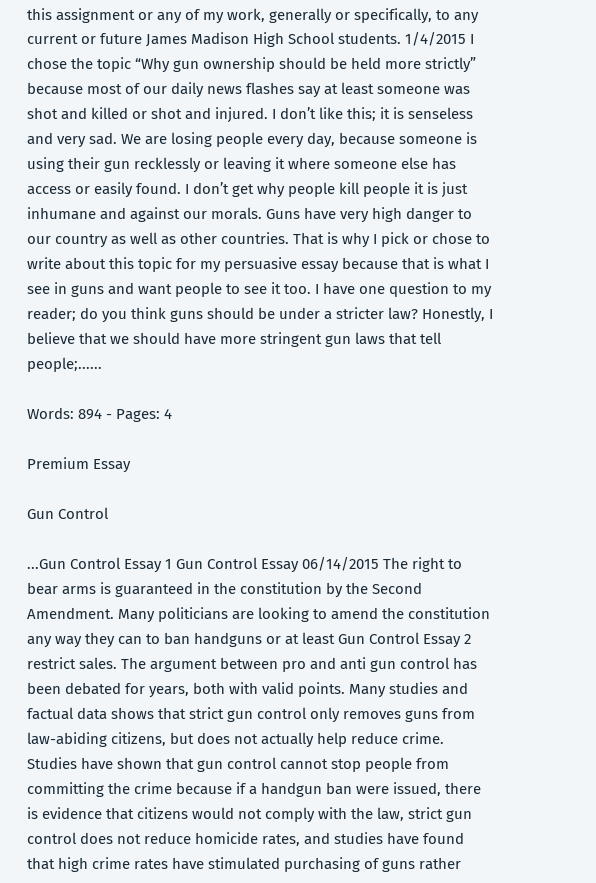this assignment or any of my work, generally or specifically, to any current or future James Madison High School students. 1/4/2015 I chose the topic “Why gun ownership should be held more strictly” because most of our daily news flashes say at least someone was shot and killed or shot and injured. I don’t like this; it is senseless and very sad. We are losing people every day, because someone is using their gun recklessly or leaving it where someone else has access or easily found. I don’t get why people kill people it is just inhumane and against our morals. Guns have very high danger to our country as well as other countries. That is why I pick or chose to write about this topic for my persuasive essay because that is what I see in guns and want people to see it too. I have one question to my reader; do you think guns should be under a stricter law? Honestly, I believe that we should have more stringent gun laws that tell people;......

Words: 894 - Pages: 4

Premium Essay

Gun Control

...Gun Control Essay 1 Gun Control Essay 06/14/2015 The right to bear arms is guaranteed in the constitution by the Second Amendment. Many politicians are looking to amend the constitution any way they can to ban handguns or at least Gun Control Essay 2 restrict sales. The argument between pro and anti gun control has been debated for years, both with valid points. Many studies and factual data shows that strict gun control only removes guns from law-abiding citizens, but does not actually help reduce crime. Studies have shown that gun control cannot stop people from committing the crime because if a handgun ban were issued, there is evidence that citizens would not comply with the law, strict gun control does not reduce homicide rates, and studies have found that high crime rates have stimulated purchasing of guns rather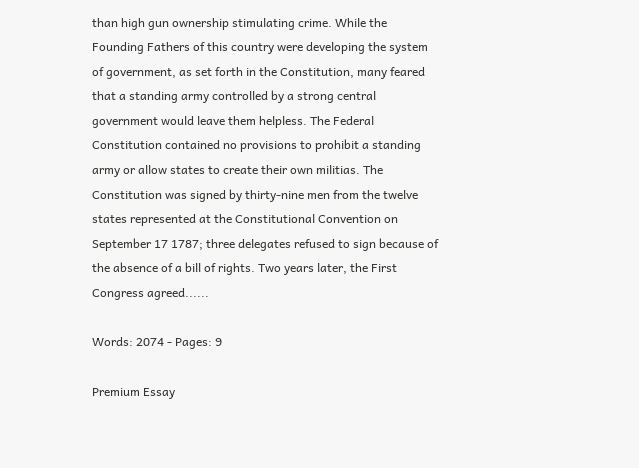than high gun ownership stimulating crime. While the Founding Fathers of this country were developing the system of government, as set forth in the Constitution, many feared that a standing army controlled by a strong central government would leave them helpless. The Federal Constitution contained no provisions to prohibit a standing army or allow states to create their own militias. The Constitution was signed by thirty-nine men from the twelve states represented at the Constitutional Convention on September 17 1787; three delegates refused to sign because of the absence of a bill of rights. Two years later, the First Congress agreed......

Words: 2074 - Pages: 9

Premium Essay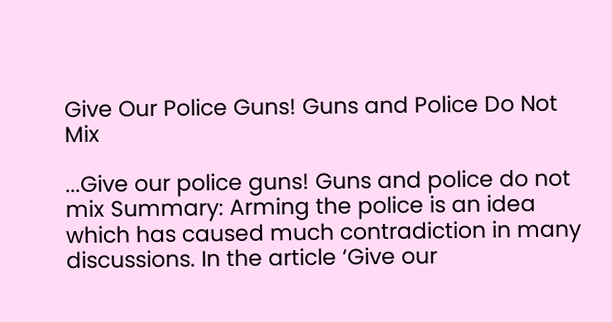Give Our Police Guns! Guns and Police Do Not Mix

...Give our police guns! Guns and police do not mix Summary: Arming the police is an idea which has caused much contradiction in many discussions. In the article ‘Give our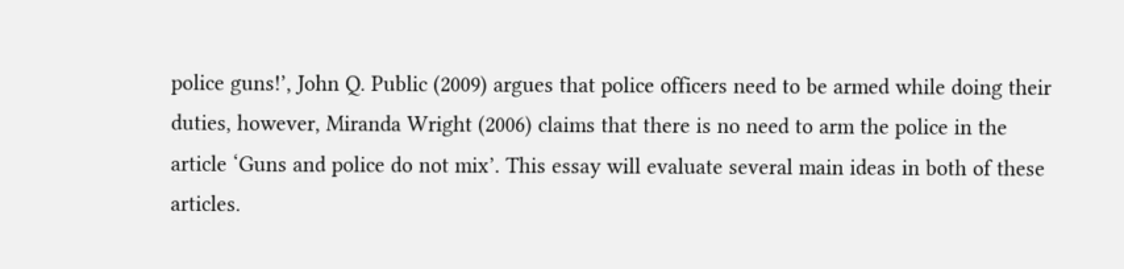police guns!’, John Q. Public (2009) argues that police officers need to be armed while doing their duties, however, Miranda Wright (2006) claims that there is no need to arm the police in the article ‘Guns and police do not mix’. This essay will evaluate several main ideas in both of these articles.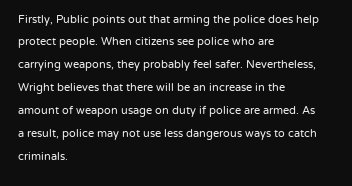Firstly, Public points out that arming the police does help protect people. When citizens see police who are carrying weapons, they probably feel safer. Nevertheless, Wright believes that there will be an increase in the amount of weapon usage on duty if police are armed. As a result, police may not use less dangerous ways to catch criminals.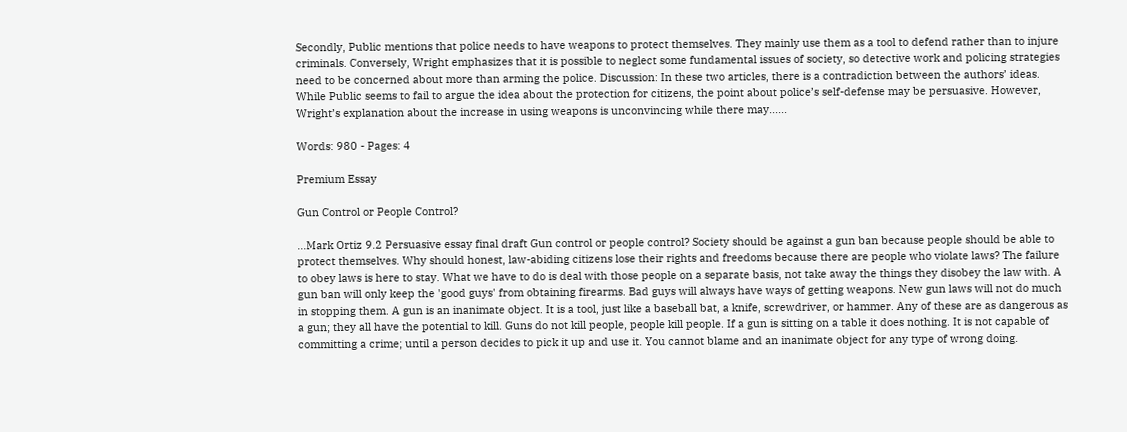Secondly, Public mentions that police needs to have weapons to protect themselves. They mainly use them as a tool to defend rather than to injure criminals. Conversely, Wright emphasizes that it is possible to neglect some fundamental issues of society, so detective work and policing strategies need to be concerned about more than arming the police. Discussion: In these two articles, there is a contradiction between the authors’ ideas. While Public seems to fail to argue the idea about the protection for citizens, the point about police’s self-defense may be persuasive. However, Wright’s explanation about the increase in using weapons is unconvincing while there may......

Words: 980 - Pages: 4

Premium Essay

Gun Control or People Control?

...Mark Ortiz 9.2 Persuasive essay final draft Gun control or people control? Society should be against a gun ban because people should be able to protect themselves. Why should honest, law-abiding citizens lose their rights and freedoms because there are people who violate laws? The failure to obey laws is here to stay. What we have to do is deal with those people on a separate basis, not take away the things they disobey the law with. A gun ban will only keep the 'good guys' from obtaining firearms. Bad guys will always have ways of getting weapons. New gun laws will not do much in stopping them. A gun is an inanimate object. It is a tool, just like a baseball bat, a knife, screwdriver, or hammer. Any of these are as dangerous as a gun; they all have the potential to kill. Guns do not kill people, people kill people. If a gun is sitting on a table it does nothing. It is not capable of committing a crime; until a person decides to pick it up and use it. You cannot blame and an inanimate object for any type of wrong doing.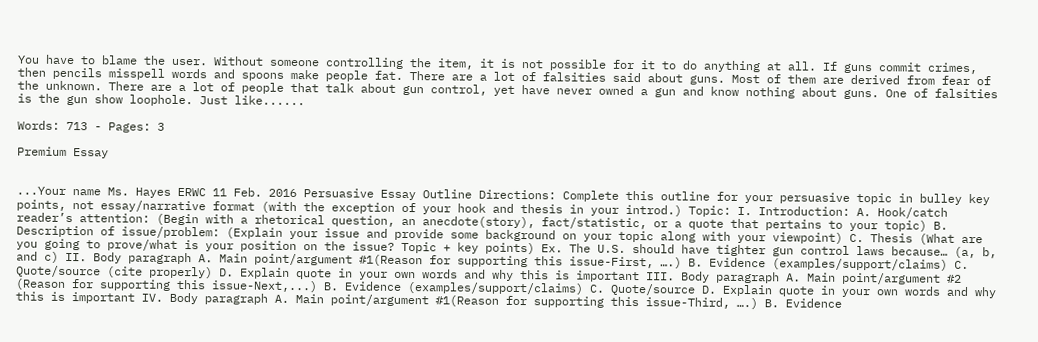You have to blame the user. Without someone controlling the item, it is not possible for it to do anything at all. If guns commit crimes, then pencils misspell words and spoons make people fat. There are a lot of falsities said about guns. Most of them are derived from fear of the unknown. There are a lot of people that talk about gun control, yet have never owned a gun and know nothing about guns. One of falsities is the gun show loophole. Just like......

Words: 713 - Pages: 3

Premium Essay


...Your name Ms. Hayes ERWC 11 Feb. 2016 Persuasive Essay Outline Directions: Complete this outline for your persuasive topic in bulley key points, not essay/narrative format (with the exception of your hook and thesis in your introd.) Topic: I. Introduction: A. Hook/catch reader’s attention: (Begin with a rhetorical question, an anecdote(story), fact/statistic, or a quote that pertains to your topic) B. Description of issue/problem: (Explain your issue and provide some background on your topic along with your viewpoint) C. Thesis (What are you going to prove/what is your position on the issue? Topic + key points) Ex. The U.S. should have tighter gun control laws because… (a, b, and c) II. Body paragraph A. Main point/argument #1(Reason for supporting this issue-First, ….) B. Evidence (examples/support/claims) C. Quote/source (cite properly) D. Explain quote in your own words and why this is important III. Body paragraph A. Main point/argument #2 (Reason for supporting this issue-Next,...) B. Evidence (examples/support/claims) C. Quote/source D. Explain quote in your own words and why this is important IV. Body paragraph A. Main point/argument #1(Reason for supporting this issue-Third, ….) B. Evidence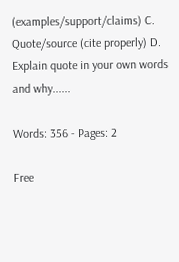(examples/support/claims) C. Quote/source (cite properly) D. Explain quote in your own words and why......

Words: 356 - Pages: 2

Free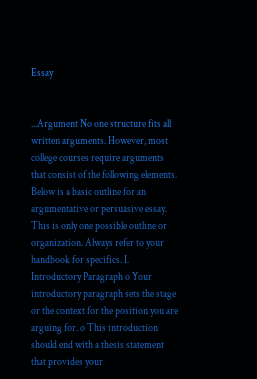Essay


...Argument No one structure fits all written arguments. However, most college courses require arguments that consist of the following elements. Below is a basic outline for an argumentative or persuasive essay. This is only one possible outline or organization. Always refer to your handbook for specifics. I. Introductory Paragraph o Your introductory paragraph sets the stage or the context for the position you are arguing for. o This introduction should end with a thesis statement that provides your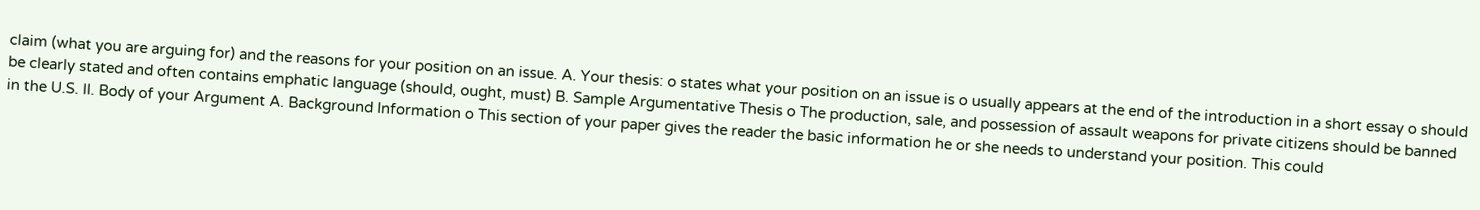claim (what you are arguing for) and the reasons for your position on an issue. A. Your thesis: o states what your position on an issue is o usually appears at the end of the introduction in a short essay o should be clearly stated and often contains emphatic language (should, ought, must) B. Sample Argumentative Thesis o The production, sale, and possession of assault weapons for private citizens should be banned in the U.S. II. Body of your Argument A. Background Information o This section of your paper gives the reader the basic information he or she needs to understand your position. This could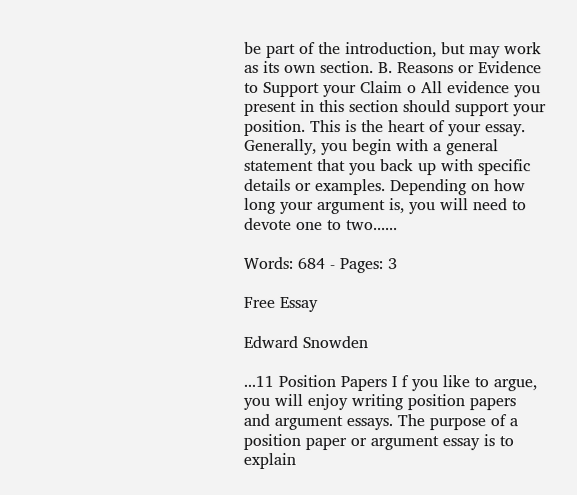be part of the introduction, but may work as its own section. B. Reasons or Evidence to Support your Claim o All evidence you present in this section should support your position. This is the heart of your essay. Generally, you begin with a general statement that you back up with specific details or examples. Depending on how long your argument is, you will need to devote one to two......

Words: 684 - Pages: 3

Free Essay

Edward Snowden

...11 Position Papers I f you like to argue, you will enjoy writing position papers and argument essays. The purpose of a position paper or argument essay is to explain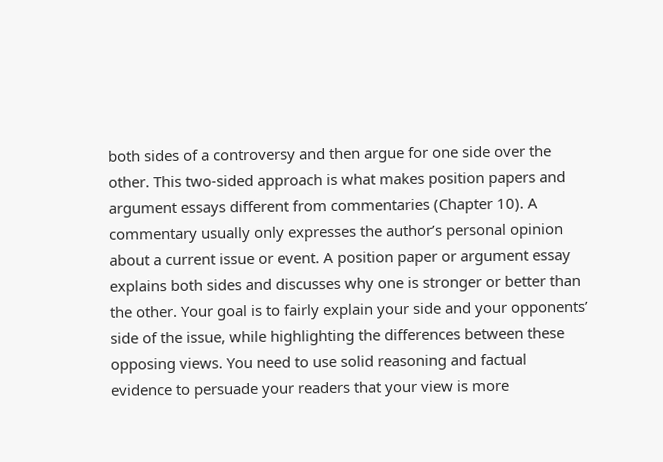both sides of a controversy and then argue for one side over the other. This two-sided approach is what makes position papers and argument essays different from commentaries (Chapter 10). A commentary usually only expresses the author’s personal opinion about a current issue or event. A position paper or argument essay explains both sides and discusses why one is stronger or better than the other. Your goal is to fairly explain your side and your opponents’ side of the issue, while highlighting the differences between these opposing views. You need to use solid reasoning and factual evidence to persuade your readers that your view is more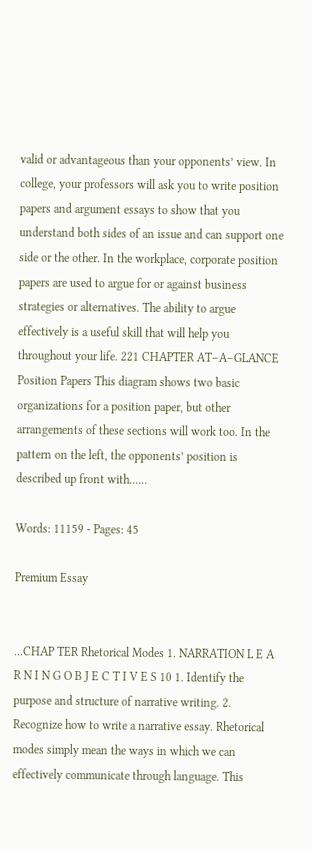valid or advantageous than your opponents’ view. In college, your professors will ask you to write position papers and argument essays to show that you understand both sides of an issue and can support one side or the other. In the workplace, corporate position papers are used to argue for or against business strategies or alternatives. The ability to argue effectively is a useful skill that will help you throughout your life. 221 CHAPTER AT–A–GLANCE Position Papers This diagram shows two basic organizations for a position paper, but other arrangements of these sections will work too. In the pattern on the left, the opponents’ position is described up front with......

Words: 11159 - Pages: 45

Premium Essay


...CHAP TER Rhetorical Modes 1. NARRATION L E A R N I N G O B J E C T I V E S 10 1. Identify the purpose and structure of narrative writing. 2. Recognize how to write a narrative essay. Rhetorical modes simply mean the ways in which we can effectively communicate through language. This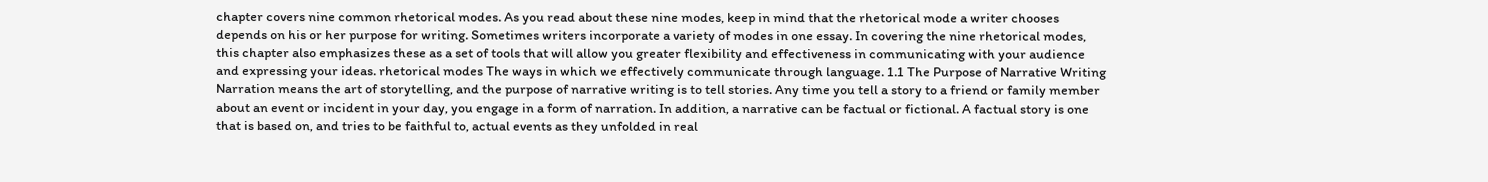chapter covers nine common rhetorical modes. As you read about these nine modes, keep in mind that the rhetorical mode a writer chooses depends on his or her purpose for writing. Sometimes writers incorporate a variety of modes in one essay. In covering the nine rhetorical modes, this chapter also emphasizes these as a set of tools that will allow you greater flexibility and effectiveness in communicating with your audience and expressing your ideas. rhetorical modes The ways in which we effectively communicate through language. 1.1 The Purpose of Narrative Writing Narration means the art of storytelling, and the purpose of narrative writing is to tell stories. Any time you tell a story to a friend or family member about an event or incident in your day, you engage in a form of narration. In addition, a narrative can be factual or fictional. A factual story is one that is based on, and tries to be faithful to, actual events as they unfolded in real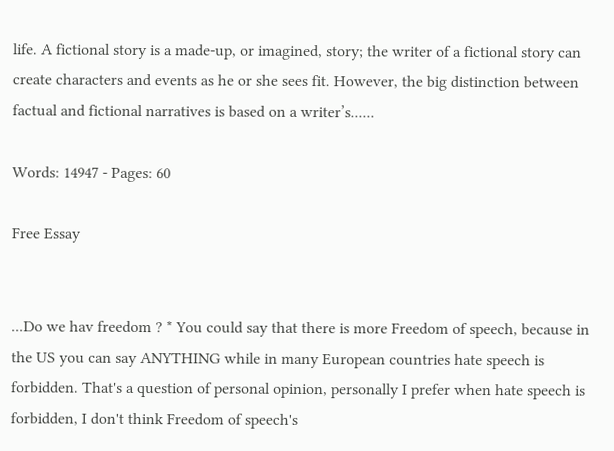life. A fictional story is a made-up, or imagined, story; the writer of a fictional story can create characters and events as he or she sees fit. However, the big distinction between factual and fictional narratives is based on a writer’s......

Words: 14947 - Pages: 60

Free Essay


...Do we hav freedom ? * You could say that there is more Freedom of speech, because in the US you can say ANYTHING while in many European countries hate speech is forbidden. That's a question of personal opinion, personally I prefer when hate speech is forbidden, I don't think Freedom of speech's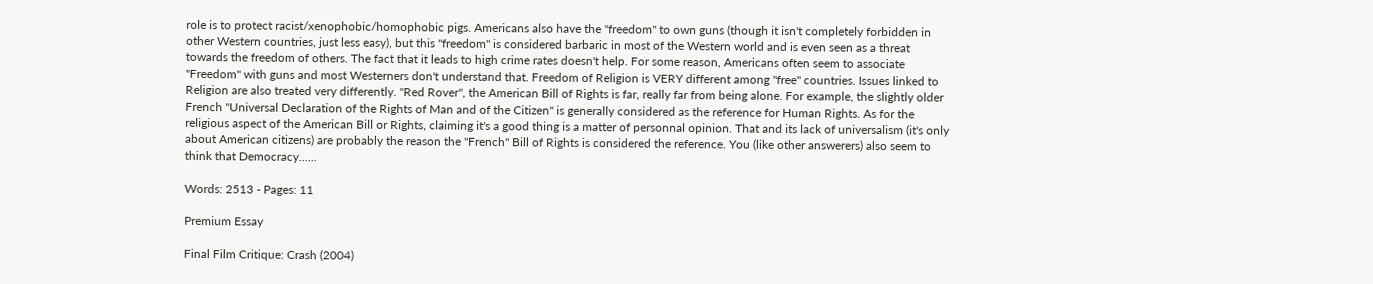role is to protect racist/xenophobic/homophobic pigs. Americans also have the "freedom" to own guns (though it isn't completely forbidden in other Western countries, just less easy), but this "freedom" is considered barbaric in most of the Western world and is even seen as a threat towards the freedom of others. The fact that it leads to high crime rates doesn't help. For some reason, Americans often seem to associate "Freedom" with guns and most Westerners don't understand that. Freedom of Religion is VERY different among "free" countries. Issues linked to Religion are also treated very differently. "Red Rover", the American Bill of Rights is far, really far from being alone. For example, the slightly older French "Universal Declaration of the Rights of Man and of the Citizen" is generally considered as the reference for Human Rights. As for the religious aspect of the American Bill or Rights, claiming it's a good thing is a matter of personnal opinion. That and its lack of universalism (it's only about American citizens) are probably the reason the "French" Bill of Rights is considered the reference. You (like other answerers) also seem to think that Democracy......

Words: 2513 - Pages: 11

Premium Essay

Final Film Critique: Crash (2004)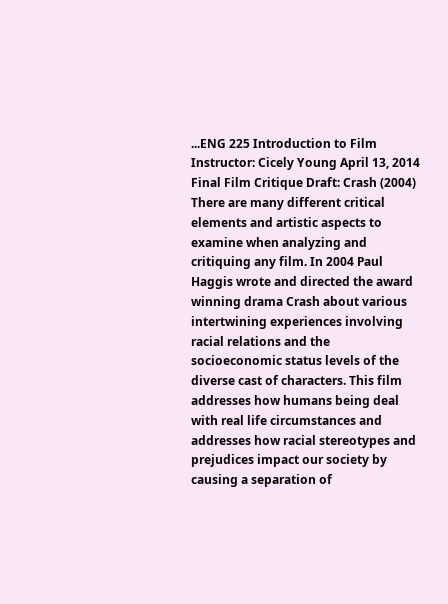...ENG 225 Introduction to Film Instructor: Cicely Young April 13, 2014 Final Film Critique Draft: Crash (2004) There are many different critical elements and artistic aspects to examine when analyzing and critiquing any film. In 2004 Paul Haggis wrote and directed the award winning drama Crash about various intertwining experiences involving racial relations and the socioeconomic status levels of the diverse cast of characters. This film addresses how humans being deal with real life circumstances and addresses how racial stereotypes and prejudices impact our society by causing a separation of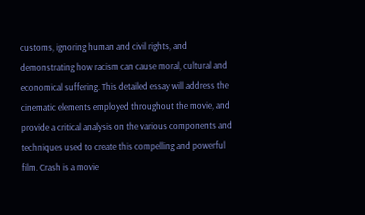customs, ignoring human and civil rights, and demonstrating how racism can cause moral, cultural and economical suffering. This detailed essay will address the cinematic elements employed throughout the movie, and provide a critical analysis on the various components and techniques used to create this compelling and powerful film. Crash is a movie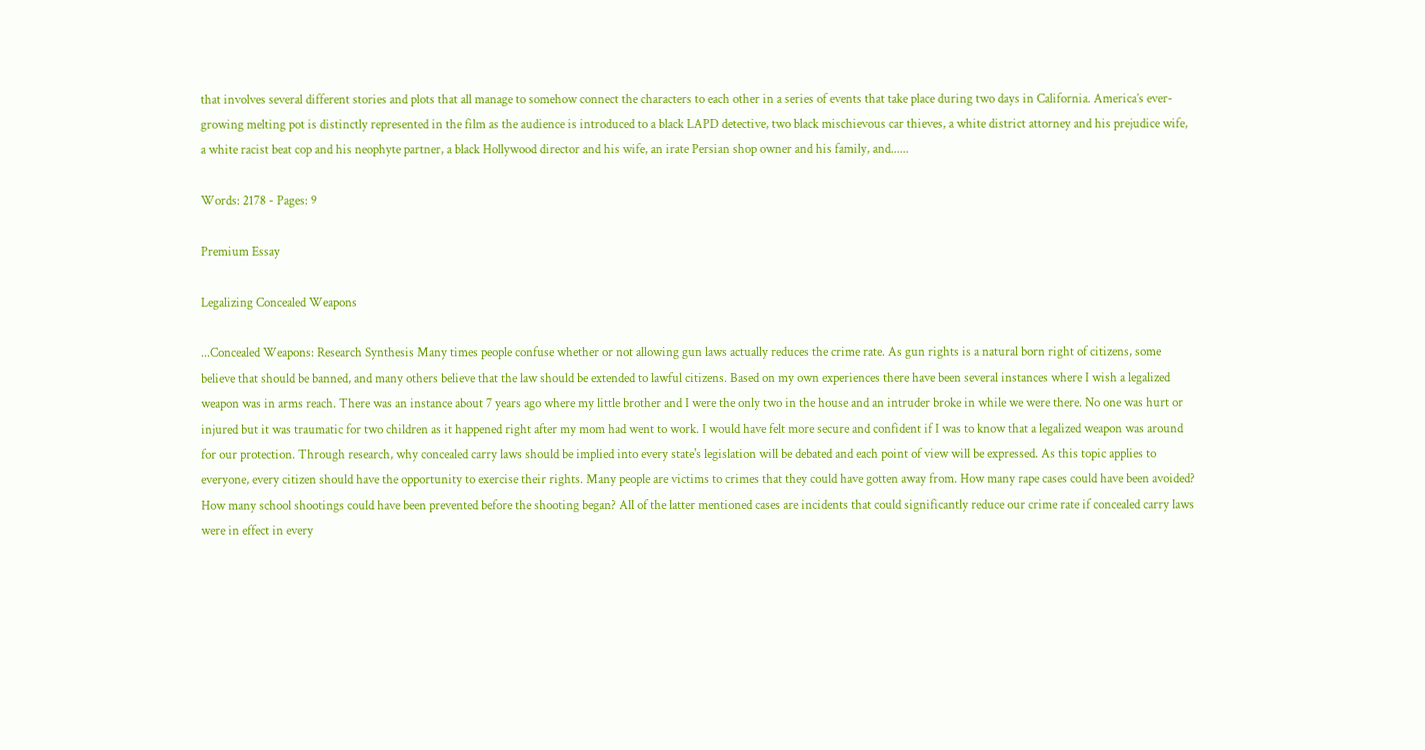that involves several different stories and plots that all manage to somehow connect the characters to each other in a series of events that take place during two days in California. America’s ever-growing melting pot is distinctly represented in the film as the audience is introduced to a black LAPD detective, two black mischievous car thieves, a white district attorney and his prejudice wife, a white racist beat cop and his neophyte partner, a black Hollywood director and his wife, an irate Persian shop owner and his family, and......

Words: 2178 - Pages: 9

Premium Essay

Legalizing Concealed Weapons

...Concealed Weapons: Research Synthesis Many times people confuse whether or not allowing gun laws actually reduces the crime rate. As gun rights is a natural born right of citizens, some believe that should be banned, and many others believe that the law should be extended to lawful citizens. Based on my own experiences there have been several instances where I wish a legalized weapon was in arms reach. There was an instance about 7 years ago where my little brother and I were the only two in the house and an intruder broke in while we were there. No one was hurt or injured but it was traumatic for two children as it happened right after my mom had went to work. I would have felt more secure and confident if I was to know that a legalized weapon was around for our protection. Through research, why concealed carry laws should be implied into every state's legislation will be debated and each point of view will be expressed. As this topic applies to everyone, every citizen should have the opportunity to exercise their rights. Many people are victims to crimes that they could have gotten away from. How many rape cases could have been avoided? How many school shootings could have been prevented before the shooting began? All of the latter mentioned cases are incidents that could significantly reduce our crime rate if concealed carry laws were in effect in every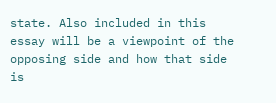state. Also included in this essay will be a viewpoint of the opposing side and how that side is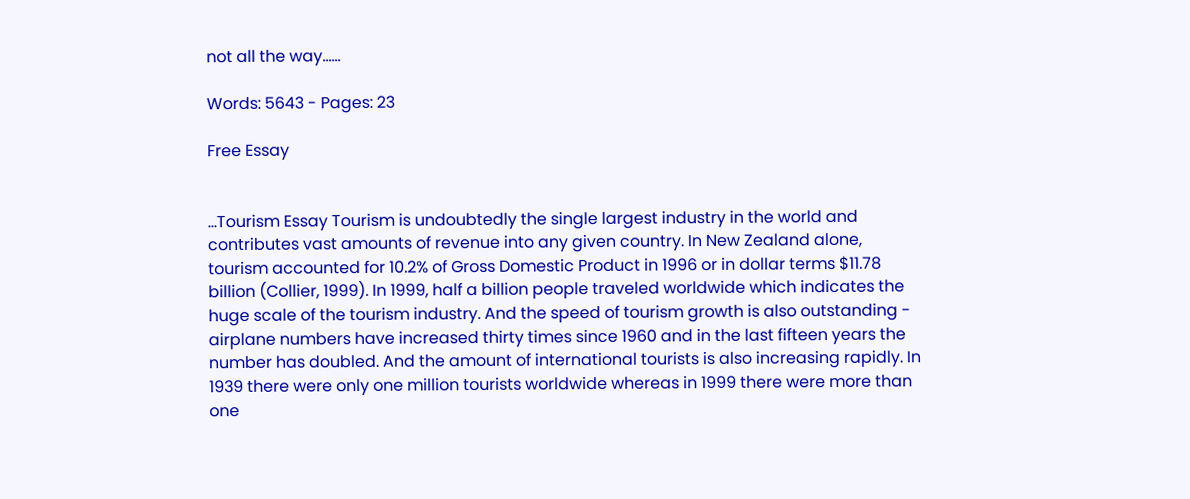not all the way......

Words: 5643 - Pages: 23

Free Essay


...Tourism Essay Tourism is undoubtedly the single largest industry in the world and contributes vast amounts of revenue into any given country. In New Zealand alone, tourism accounted for 10.2% of Gross Domestic Product in 1996 or in dollar terms $11.78 billion (Collier, 1999). In 1999, half a billion people traveled worldwide which indicates the huge scale of the tourism industry. And the speed of tourism growth is also outstanding - airplane numbers have increased thirty times since 1960 and in the last fifteen years the number has doubled. And the amount of international tourists is also increasing rapidly. In 1939 there were only one million tourists worldwide whereas in 1999 there were more than one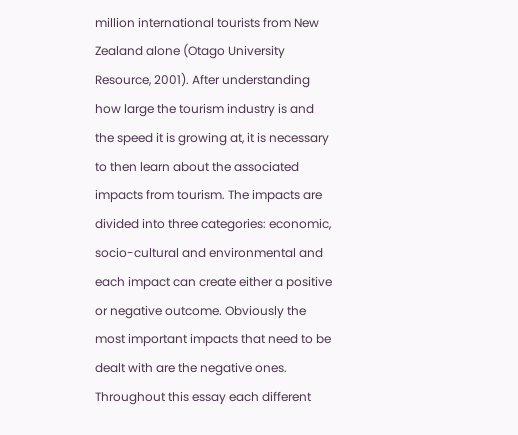million international tourists from New Zealand alone (Otago University Resource, 2001). After understanding how large the tourism industry is and the speed it is growing at, it is necessary to then learn about the associated impacts from tourism. The impacts are divided into three categories: economic, socio-cultural and environmental and each impact can create either a positive or negative outcome. Obviously the most important impacts that need to be dealt with are the negative ones. Throughout this essay each different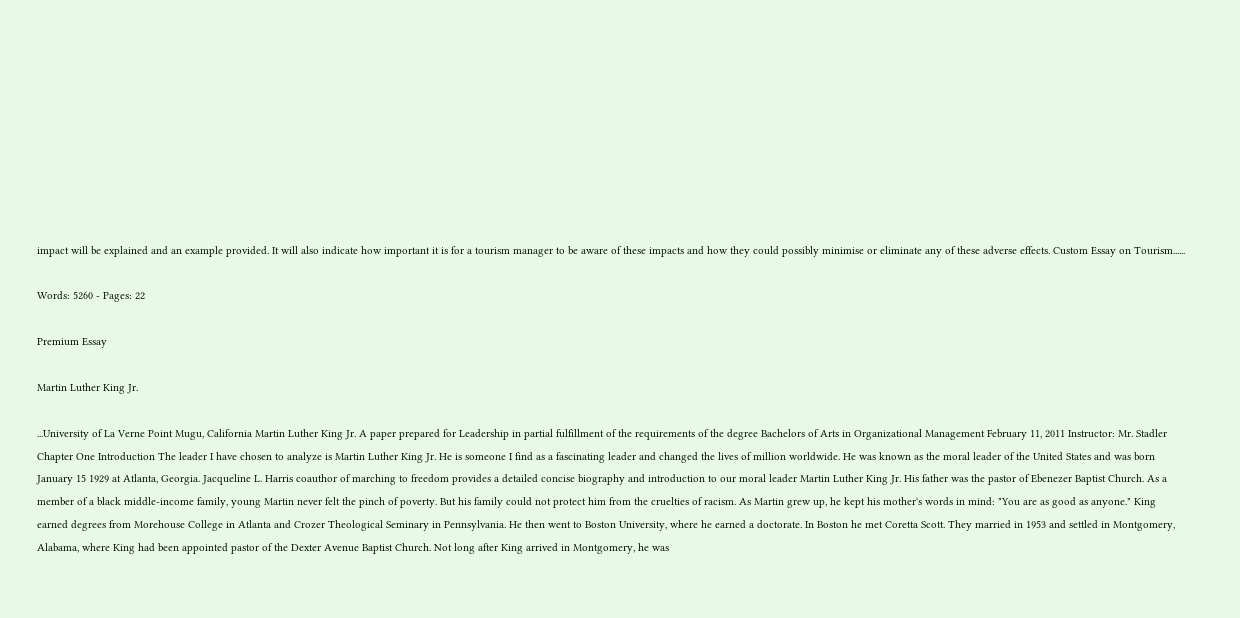impact will be explained and an example provided. It will also indicate how important it is for a tourism manager to be aware of these impacts and how they could possibly minimise or eliminate any of these adverse effects. Custom Essay on Tourism......

Words: 5260 - Pages: 22

Premium Essay

Martin Luther King Jr.

...University of La Verne Point Mugu, California Martin Luther King Jr. A paper prepared for Leadership in partial fulfillment of the requirements of the degree Bachelors of Arts in Organizational Management February 11, 2011 Instructor: Mr. Stadler Chapter One Introduction The leader I have chosen to analyze is Martin Luther King Jr. He is someone I find as a fascinating leader and changed the lives of million worldwide. He was known as the moral leader of the United States and was born January 15 1929 at Atlanta, Georgia. Jacqueline L. Harris coauthor of marching to freedom provides a detailed concise biography and introduction to our moral leader Martin Luther King Jr. His father was the pastor of Ebenezer Baptist Church. As a member of a black middle-income family, young Martin never felt the pinch of poverty. But his family could not protect him from the cruelties of racism. As Martin grew up, he kept his mother's words in mind: "You are as good as anyone." King earned degrees from Morehouse College in Atlanta and Crozer Theological Seminary in Pennsylvania. He then went to Boston University, where he earned a doctorate. In Boston he met Coretta Scott. They married in 1953 and settled in Montgomery, Alabama, where King had been appointed pastor of the Dexter Avenue Baptist Church. Not long after King arrived in Montgomery, he was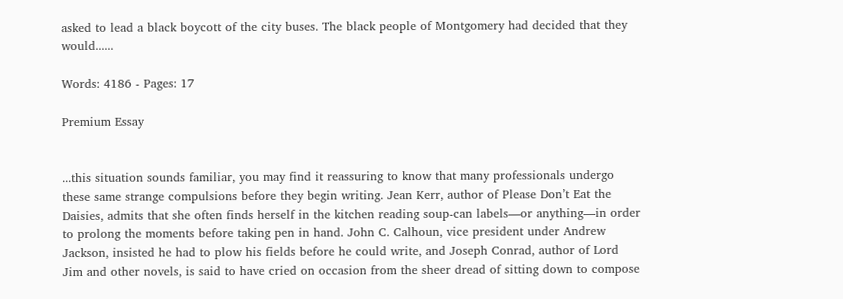asked to lead a black boycott of the city buses. The black people of Montgomery had decided that they would......

Words: 4186 - Pages: 17

Premium Essay


...this situation sounds familiar, you may find it reassuring to know that many professionals undergo these same strange compulsions before they begin writing. Jean Kerr, author of Please Don’t Eat the Daisies, admits that she often finds herself in the kitchen reading soup-can labels—or anything—in order to prolong the moments before taking pen in hand. John C. Calhoun, vice president under Andrew Jackson, insisted he had to plow his fields before he could write, and Joseph Conrad, author of Lord Jim and other novels, is said to have cried on occasion from the sheer dread of sitting down to compose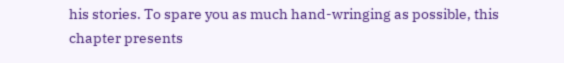his stories. To spare you as much hand-wringing as possible, this chapter presents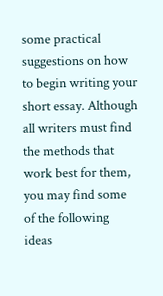some practical suggestions on how to begin writing your short essay. Although all writers must find the methods that work best for them, you may find some of the following ideas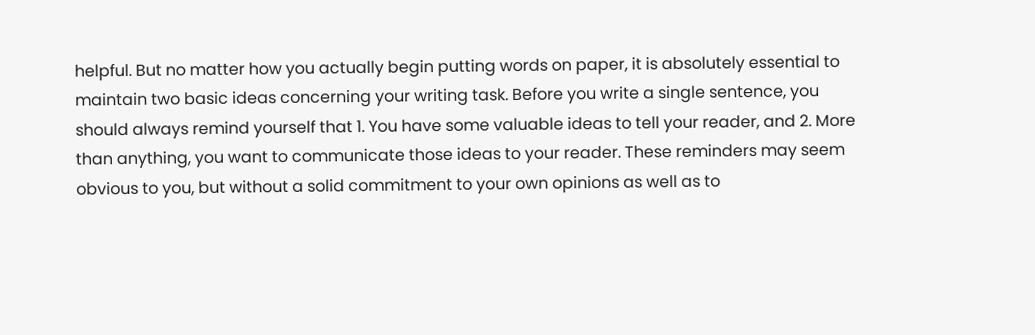helpful. But no matter how you actually begin putting words on paper, it is absolutely essential to maintain two basic ideas concerning your writing task. Before you write a single sentence, you should always remind yourself that 1. You have some valuable ideas to tell your reader, and 2. More than anything, you want to communicate those ideas to your reader. These reminders may seem obvious to you, but without a solid commitment to your own opinions as well as to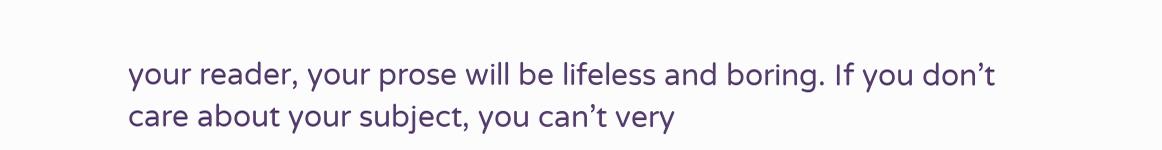your reader, your prose will be lifeless and boring. If you don’t care about your subject, you can’t very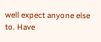well expect anyone else to. Have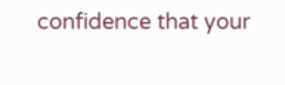confidence that your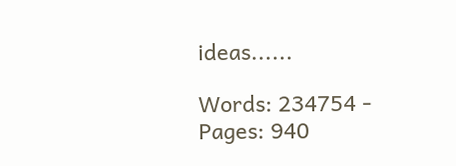ideas......

Words: 234754 - Pages: 940